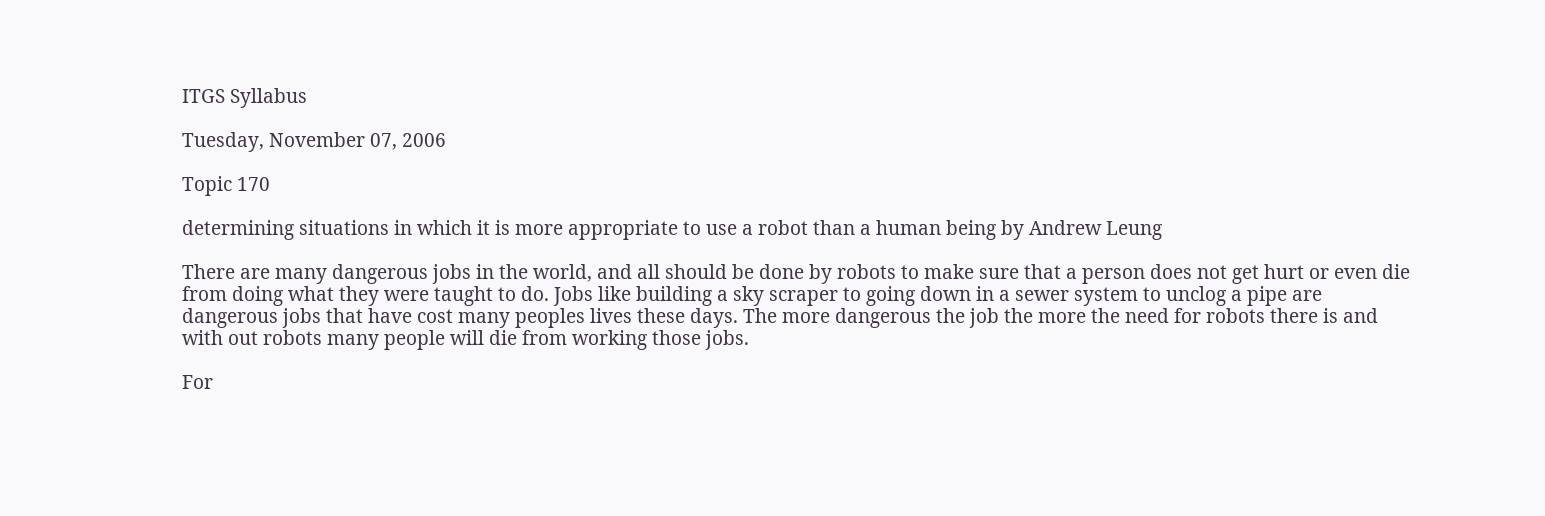ITGS Syllabus

Tuesday, November 07, 2006

Topic 170

determining situations in which it is more appropriate to use a robot than a human being by Andrew Leung

There are many dangerous jobs in the world, and all should be done by robots to make sure that a person does not get hurt or even die from doing what they were taught to do. Jobs like building a sky scraper to going down in a sewer system to unclog a pipe are dangerous jobs that have cost many peoples lives these days. The more dangerous the job the more the need for robots there is and with out robots many people will die from working those jobs.

For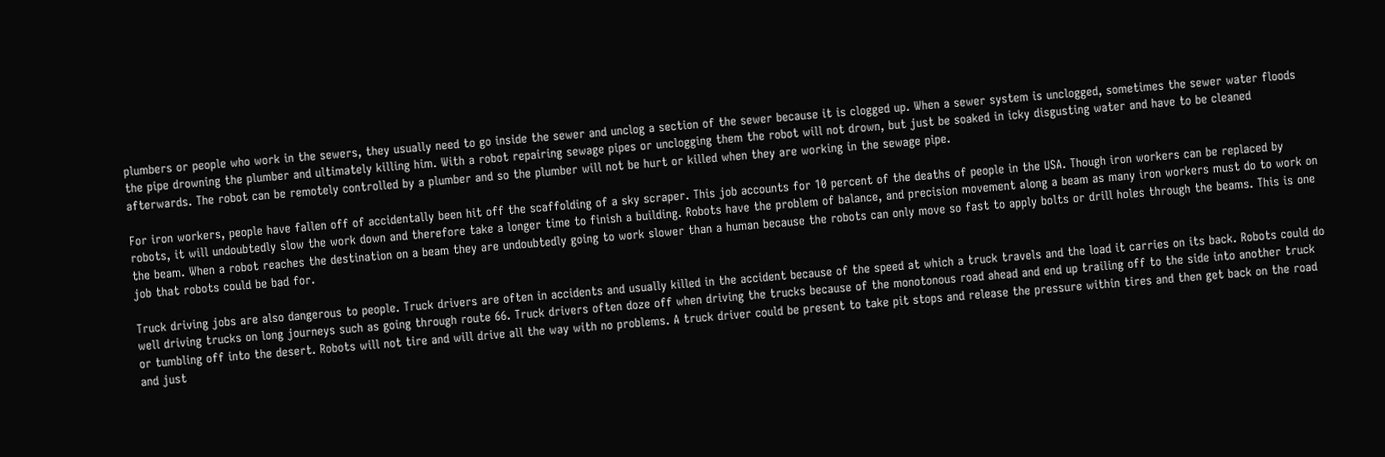plumbers or people who work in the sewers, they usually need to go inside the sewer and unclog a section of the sewer because it is clogged up. When a sewer system is unclogged, sometimes the sewer water floods the pipe drowning the plumber and ultimately killing him. With a robot repairing sewage pipes or unclogging them the robot will not drown, but just be soaked in icky disgusting water and have to be cleaned afterwards. The robot can be remotely controlled by a plumber and so the plumber will not be hurt or killed when they are working in the sewage pipe.

For iron workers, people have fallen off of accidentally been hit off the scaffolding of a sky scraper. This job accounts for 10 percent of the deaths of people in the USA. Though iron workers can be replaced by robots, it will undoubtedly slow the work down and therefore take a longer time to finish a building. Robots have the problem of balance, and precision movement along a beam as many iron workers must do to work on the beam. When a robot reaches the destination on a beam they are undoubtedly going to work slower than a human because the robots can only move so fast to apply bolts or drill holes through the beams. This is one job that robots could be bad for.

Truck driving jobs are also dangerous to people. Truck drivers are often in accidents and usually killed in the accident because of the speed at which a truck travels and the load it carries on its back. Robots could do well driving trucks on long journeys such as going through route 66. Truck drivers often doze off when driving the trucks because of the monotonous road ahead and end up trailing off to the side into another truck or tumbling off into the desert. Robots will not tire and will drive all the way with no problems. A truck driver could be present to take pit stops and release the pressure within tires and then get back on the road and just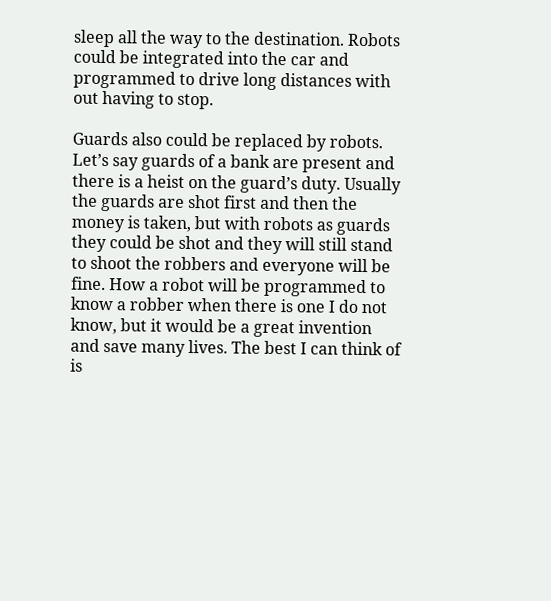sleep all the way to the destination. Robots could be integrated into the car and programmed to drive long distances with out having to stop.

Guards also could be replaced by robots. Let’s say guards of a bank are present and there is a heist on the guard’s duty. Usually the guards are shot first and then the money is taken, but with robots as guards they could be shot and they will still stand to shoot the robbers and everyone will be fine. How a robot will be programmed to know a robber when there is one I do not know, but it would be a great invention and save many lives. The best I can think of is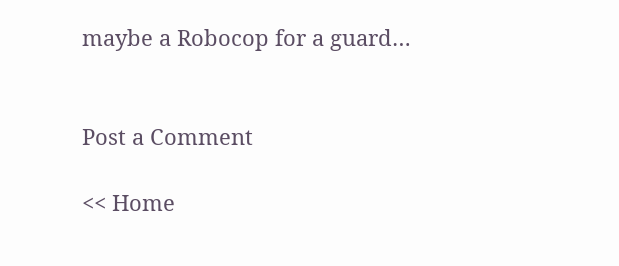maybe a Robocop for a guard…


Post a Comment

<< Home